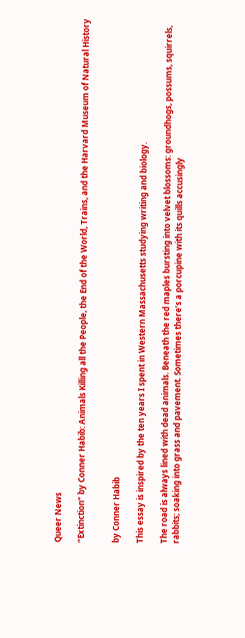Queer News

“Extinction” by Conner Habib: Animals Killing all the People, the End of the World, Trains, and the Harvard Museum of Natural History


by Conner Habib

This essay is inspired by the ten years I spent in Western Massachusetts studying writing and biology.

The road is always lined with dead animals. Beneath the red maples bursting into velvet blossoms: groundhogs, possums, squirrels, rabbits; soaking into grass and pavement. Sometimes there’s a porcupine with its quills accusingly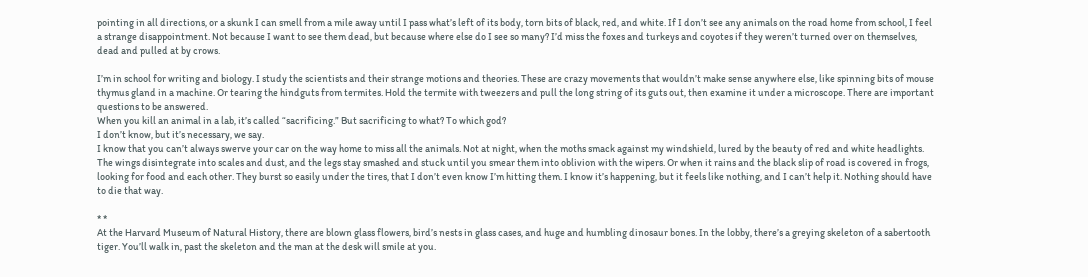pointing in all directions, or a skunk I can smell from a mile away until I pass what’s left of its body, torn bits of black, red, and white. If I don’t see any animals on the road home from school, I feel a strange disappointment. Not because I want to see them dead, but because where else do I see so many? I’d miss the foxes and turkeys and coyotes if they weren’t turned over on themselves, dead and pulled at by crows.

I’m in school for writing and biology. I study the scientists and their strange motions and theories. These are crazy movements that wouldn’t make sense anywhere else, like spinning bits of mouse thymus gland in a machine. Or tearing the hindguts from termites. Hold the termite with tweezers and pull the long string of its guts out, then examine it under a microscope. There are important questions to be answered.
When you kill an animal in a lab, it’s called “sacrificing.” But sacrificing to what? To which god?
I don’t know, but it’s necessary, we say.
I know that you can’t always swerve your car on the way home to miss all the animals. Not at night, when the moths smack against my windshield, lured by the beauty of red and white headlights. The wings disintegrate into scales and dust, and the legs stay smashed and stuck until you smear them into oblivion with the wipers. Or when it rains and the black slip of road is covered in frogs, looking for food and each other. They burst so easily under the tires, that I don’t even know I’m hitting them. I know it’s happening, but it feels like nothing, and I can’t help it. Nothing should have to die that way.

* *
At the Harvard Museum of Natural History, there are blown glass flowers, bird’s nests in glass cases, and huge and humbling dinosaur bones. In the lobby, there’s a greying skeleton of a sabertooth tiger. You’ll walk in, past the skeleton and the man at the desk will smile at you.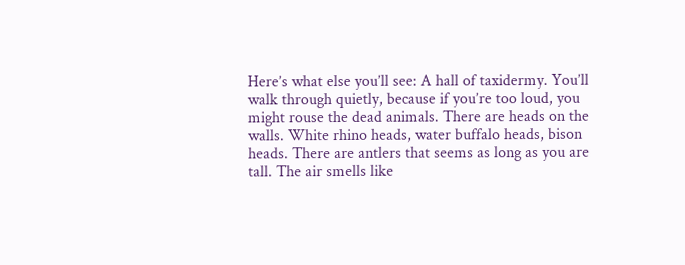Here’s what else you’ll see: A hall of taxidermy. You’ll walk through quietly, because if you’re too loud, you might rouse the dead animals. There are heads on the walls. White rhino heads, water buffalo heads, bison heads. There are antlers that seems as long as you are tall. The air smells like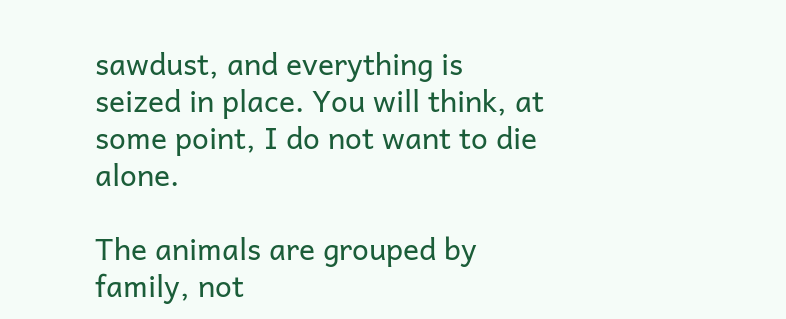sawdust, and everything is seized in place. You will think, at some point, I do not want to die alone.

The animals are grouped by family, not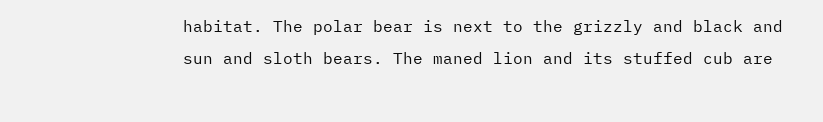habitat. The polar bear is next to the grizzly and black and sun and sloth bears. The maned lion and its stuffed cub are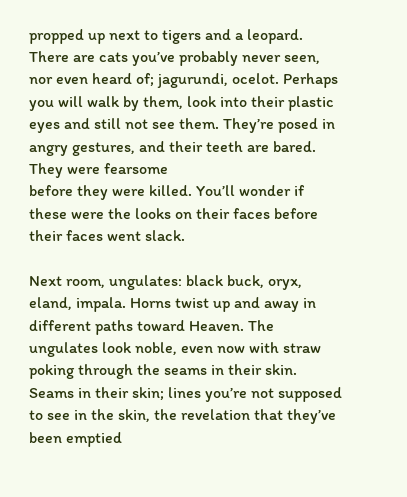propped up next to tigers and a leopard. There are cats you’ve probably never seen, nor even heard of; jagurundi, ocelot. Perhaps you will walk by them, look into their plastic eyes and still not see them. They’re posed in angry gestures, and their teeth are bared. They were fearsome
before they were killed. You’ll wonder if these were the looks on their faces before their faces went slack.

Next room, ungulates: black buck, oryx, eland, impala. Horns twist up and away in different paths toward Heaven. The ungulates look noble, even now with straw poking through the seams in their skin. Seams in their skin; lines you’re not supposed to see in the skin, the revelation that they’ve been emptied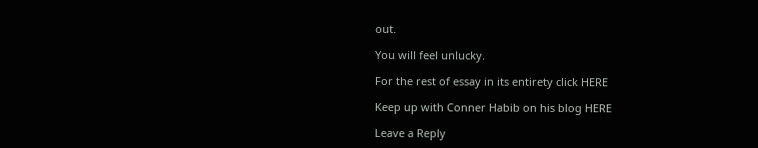out.

You will feel unlucky.

For the rest of essay in its entirety click HERE

Keep up with Conner Habib on his blog HERE

Leave a Reply